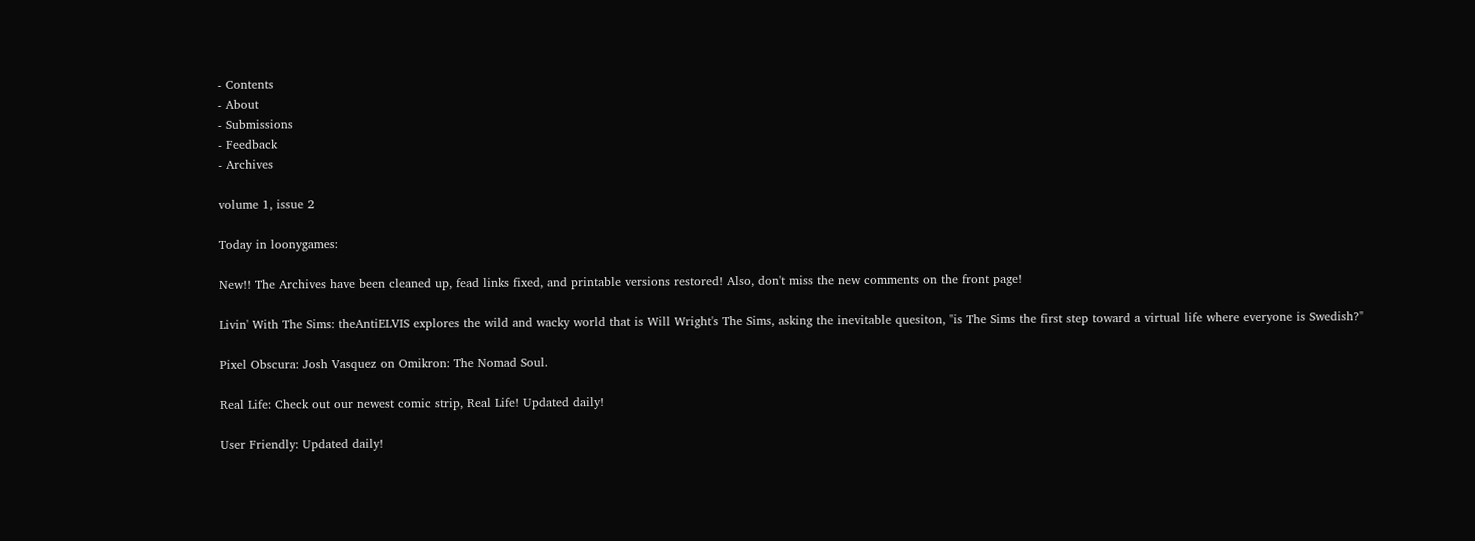- Contents
- About
- Submissions
- Feedback
- Archives

volume 1, issue 2

Today in loonygames:

New!! The Archives have been cleaned up, fead links fixed, and printable versions restored! Also, don't miss the new comments on the front page!

Livin' With The Sims: theAntiELVIS explores the wild and wacky world that is Will Wright's The Sims, asking the inevitable quesiton, "is The Sims the first step toward a virtual life where everyone is Swedish?"

Pixel Obscura: Josh Vasquez on Omikron: The Nomad Soul.

Real Life: Check out our newest comic strip, Real Life! Updated daily!

User Friendly: Updated daily!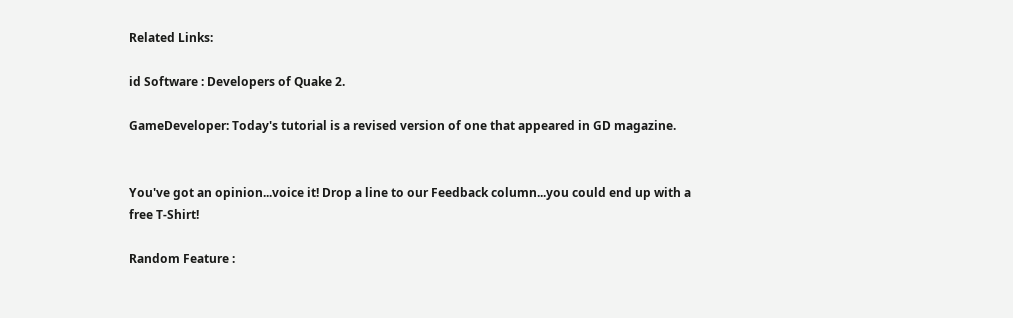Related Links:

id Software : Developers of Quake 2.

GameDeveloper: Today's tutorial is a revised version of one that appeared in GD magazine.


You've got an opinion...voice it! Drop a line to our Feedback column...you could end up with a free T-Shirt!

Random Feature :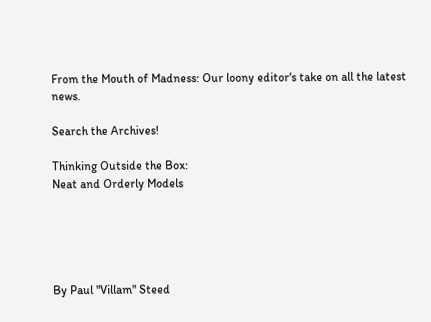From the Mouth of Madness: Our loony editor's take on all the latest news.

Search the Archives!

Thinking Outside the Box:
Neat and Orderly Models





By Paul "Villam" Steed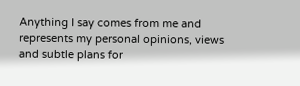Anything I say comes from me and represents my personal opinions, views and subtle plans for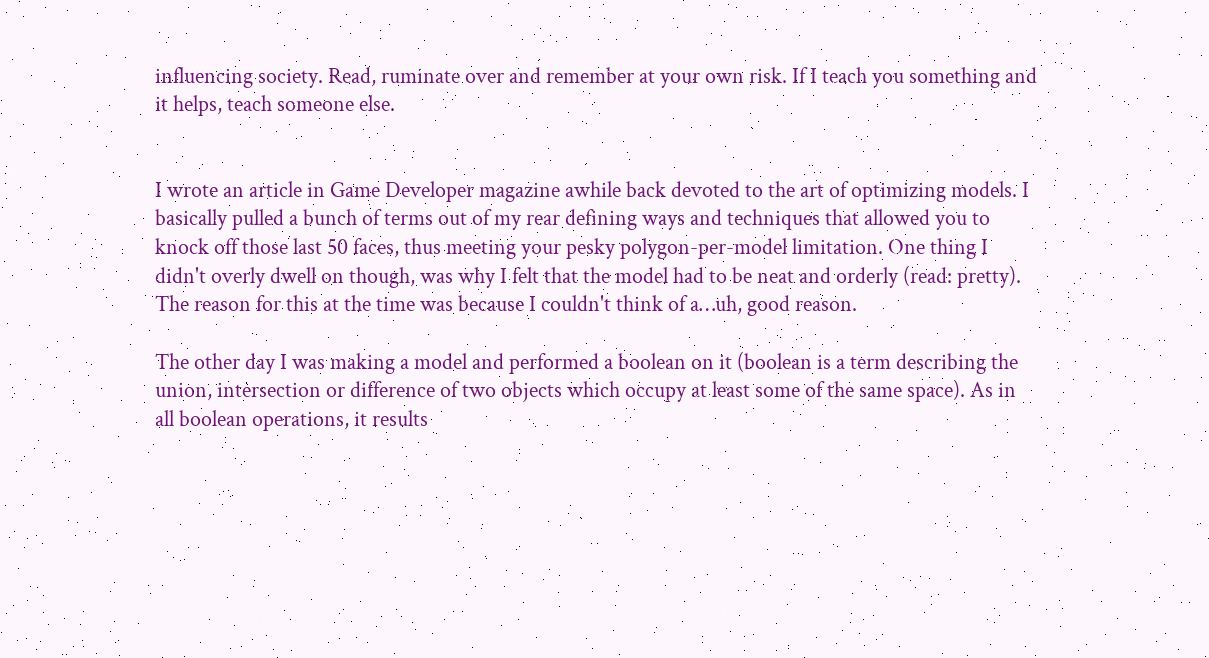influencing society. Read, ruminate over and remember at your own risk. If I teach you something and it helps, teach someone else.


I wrote an article in Game Developer magazine awhile back devoted to the art of optimizing models. I basically pulled a bunch of terms out of my rear defining ways and techniques that allowed you to knock off those last 50 faces, thus meeting your pesky polygon-per-model limitation. One thing I didn't overly dwell on though, was why I felt that the model had to be neat and orderly (read: pretty). The reason for this at the time was because I couldn't think of a…uh, good reason.

The other day I was making a model and performed a boolean on it (boolean is a term describing the union, intersection or difference of two objects which occupy at least some of the same space). As in all boolean operations, it results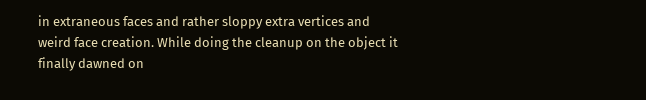in extraneous faces and rather sloppy extra vertices and weird face creation. While doing the cleanup on the object it finally dawned on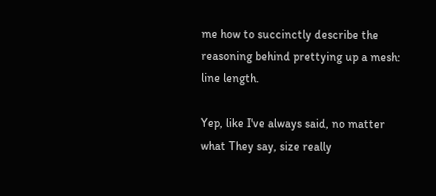me how to succinctly describe the reasoning behind prettying up a mesh: line length.

Yep, like I've always said, no matter what They say, size really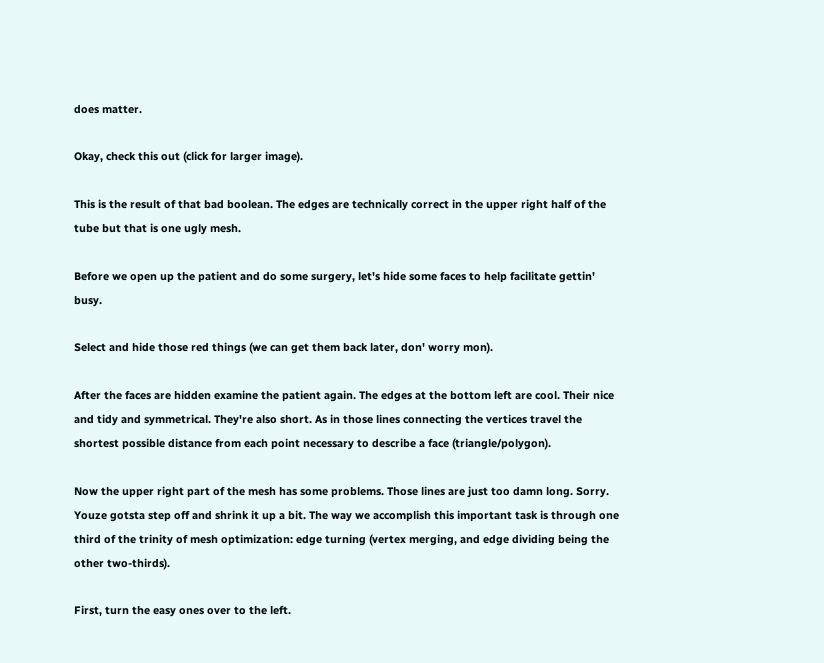does matter.

Okay, check this out (click for larger image).

This is the result of that bad boolean. The edges are technically correct in the upper right half of the tube but that is one ugly mesh.

Before we open up the patient and do some surgery, let's hide some faces to help facilitate gettin' busy.

Select and hide those red things (we can get them back later, don' worry mon).

After the faces are hidden examine the patient again. The edges at the bottom left are cool. Their nice and tidy and symmetrical. They're also short. As in those lines connecting the vertices travel the shortest possible distance from each point necessary to describe a face (triangle/polygon).

Now the upper right part of the mesh has some problems. Those lines are just too damn long. Sorry. Youze gotsta step off and shrink it up a bit. The way we accomplish this important task is through one third of the trinity of mesh optimization: edge turning (vertex merging, and edge dividing being the other two-thirds).

First, turn the easy ones over to the left.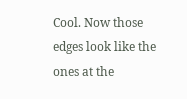Cool. Now those edges look like the ones at the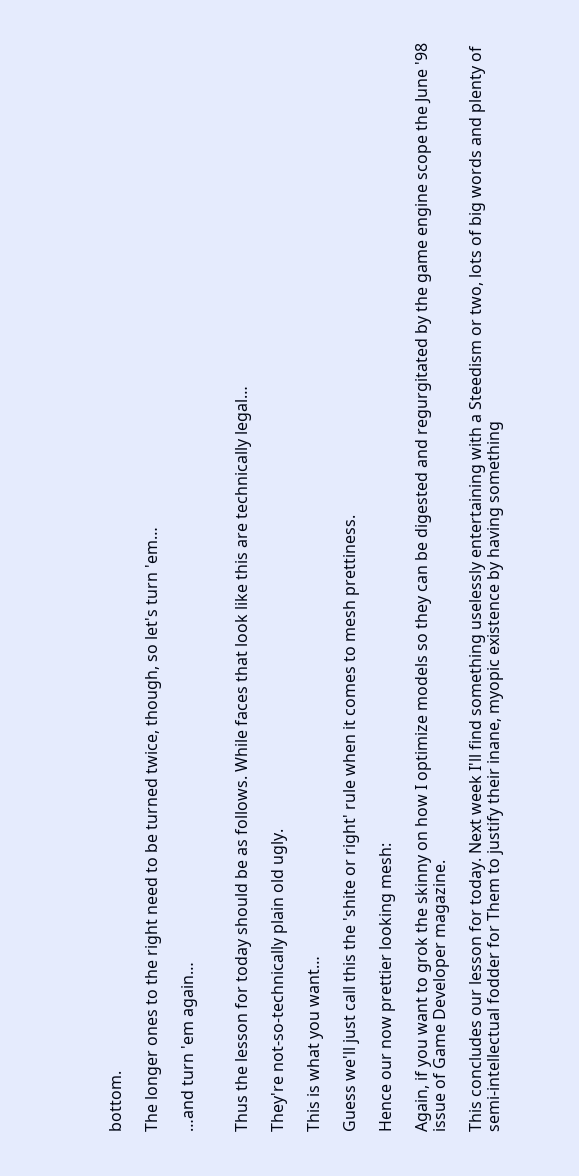bottom.

The longer ones to the right need to be turned twice, though, so let's turn 'em…

…and turn 'em again…


Thus the lesson for today should be as follows. While faces that look like this are technically legal…

They're not-so-technically plain old ugly.

This is what you want…

Guess we'll just call this the 'shite or right' rule when it comes to mesh prettiness.

Hence our now prettier looking mesh:

Again, if you want to grok the skinny on how I optimize models so they can be digested and regurgitated by the game engine scope the June '98 issue of Game Developer magazine.

This concludes our lesson for today. Next week I'll find something uselessly entertaining with a Steedism or two, lots of big words and plenty of semi-intellectual fodder for Them to justify their inane, myopic existence by having something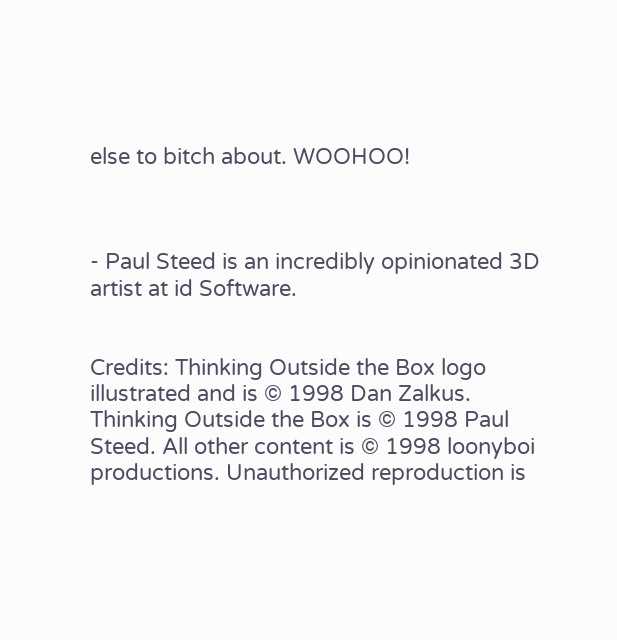else to bitch about. WOOHOO!



- Paul Steed is an incredibly opinionated 3D artist at id Software.


Credits: Thinking Outside the Box logo illustrated and is © 1998 Dan Zalkus. Thinking Outside the Box is © 1998 Paul Steed. All other content is © 1998 loonyboi productions. Unauthorized reproduction is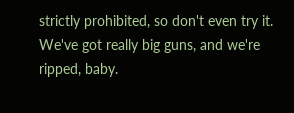strictly prohibited, so don't even try it. We've got really big guns, and we're ripped, baby.